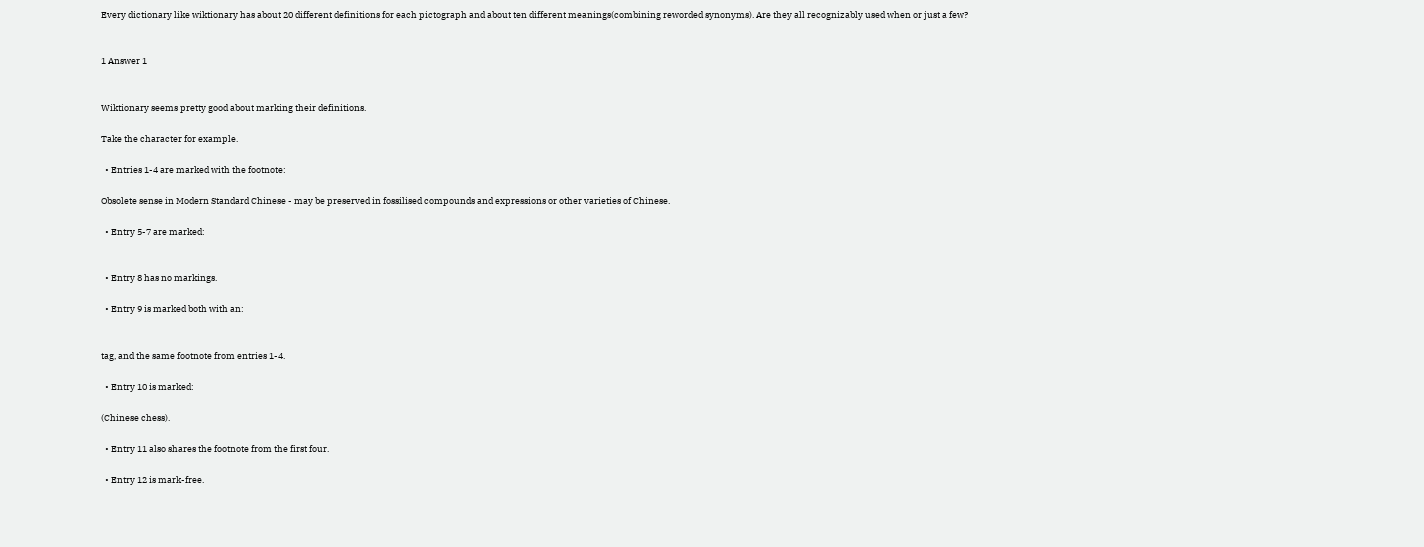Every dictionary like wiktionary has about 20 different definitions for each pictograph and about ten different meanings(combining reworded synonyms). Are they all recognizably used when or just a few?


1 Answer 1


Wiktionary seems pretty good about marking their definitions.

Take the character for example.

  • Entries 1-4 are marked with the footnote:

Obsolete sense in Modern Standard Chinese - may be preserved in fossilised compounds and expressions or other varieties of Chinese.

  • Entry 5-7 are marked:


  • Entry 8 has no markings.

  • Entry 9 is marked both with an:


tag, and the same footnote from entries 1-4.

  • Entry 10 is marked:

(Chinese chess).

  • Entry 11 also shares the footnote from the first four.

  • Entry 12 is mark-free.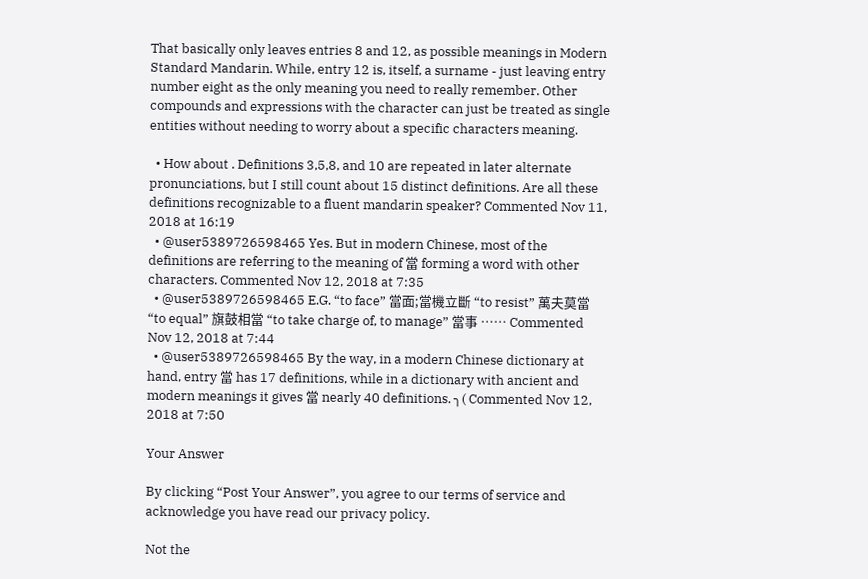That basically only leaves entries 8 and 12, as possible meanings in Modern Standard Mandarin. While, entry 12 is, itself, a surname - just leaving entry number eight as the only meaning you need to really remember. Other compounds and expressions with the character can just be treated as single entities without needing to worry about a specific characters meaning.

  • How about . Definitions 3,5,8, and 10 are repeated in later alternate pronunciations, but I still count about 15 distinct definitions. Are all these definitions recognizable to a fluent mandarin speaker? Commented Nov 11, 2018 at 16:19
  • @user5389726598465 Yes. But in modern Chinese, most of the definitions are referring to the meaning of 當 forming a word with other characters. Commented Nov 12, 2018 at 7:35
  • @user5389726598465 E.G. “to face” 當面;當機立斷 “to resist” 萬夫莫當 “to equal” 旗鼓相當 “to take charge of, to manage” 當事 …… Commented Nov 12, 2018 at 7:44
  • @user5389726598465 By the way, in a modern Chinese dictionary at hand, entry 當 has 17 definitions, while in a dictionary with ancient and modern meanings it gives 當 nearly 40 definitions. ╮( Commented Nov 12, 2018 at 7:50

Your Answer

By clicking “Post Your Answer”, you agree to our terms of service and acknowledge you have read our privacy policy.

Not the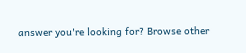answer you're looking for? Browse other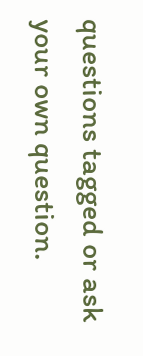questions tagged or ask your own question.